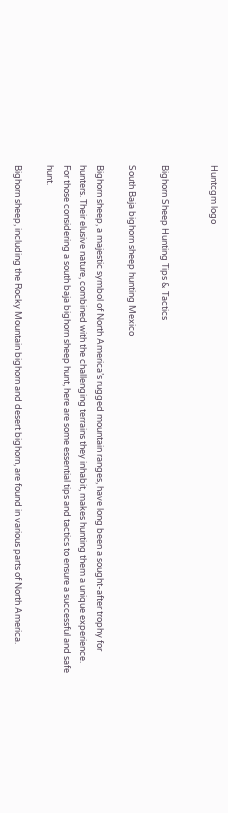Huntcgm logo


Bighorn Sheep Hunting Tips & Tactics

South Baja bighorn sheep hunting Mexico

Bighorn sheep, a majestic symbol of North America’s rugged mountain ranges, have long been a sought-after trophy for hunters. Their elusive nature, combined with the challenging terrains they inhabit, makes hunting them a unique experience. For those considering a south baja bighorn sheep hunt, here are some essential tips and tactics to ensure a successful and safe hunt.

Bighorn sheep, including the Rocky Mountain bighorn and desert bighorn, are found in various parts of North America.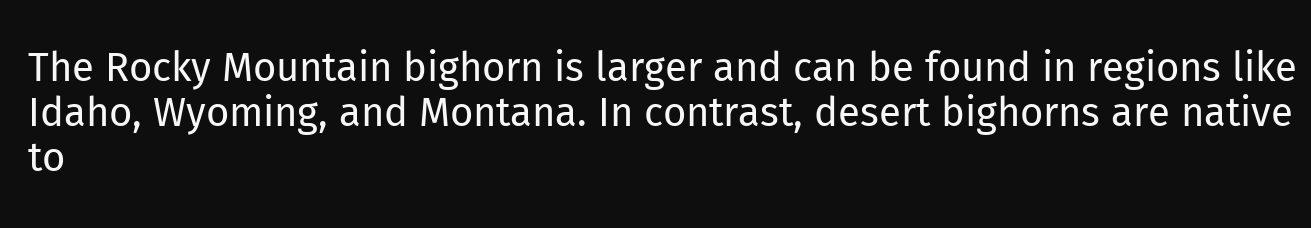The Rocky Mountain bighorn is larger and can be found in regions like Idaho, Wyoming, and Montana. In contrast, desert bighorns are native to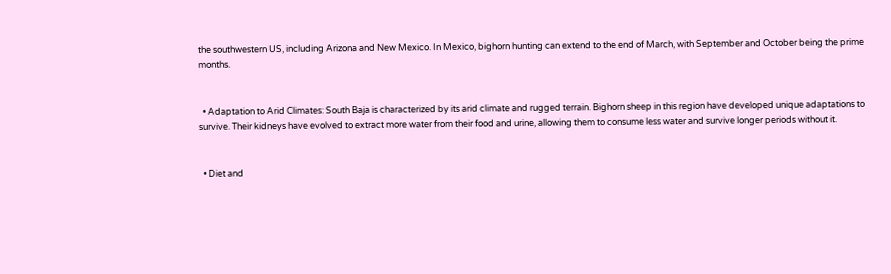the southwestern US, including Arizona and New Mexico. In Mexico, bighorn hunting can extend to the end of March, with September and October being the prime months.


  • Adaptation to Arid Climates: South Baja is characterized by its arid climate and rugged terrain. Bighorn sheep in this region have developed unique adaptations to survive. Their kidneys have evolved to extract more water from their food and urine, allowing them to consume less water and survive longer periods without it.


  • Diet and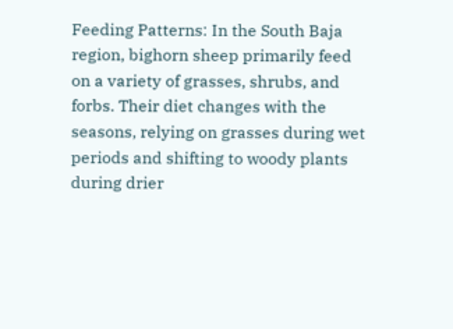Feeding Patterns: In the South Baja region, bighorn sheep primarily feed on a variety of grasses, shrubs, and forbs. Their diet changes with the seasons, relying on grasses during wet periods and shifting to woody plants during drier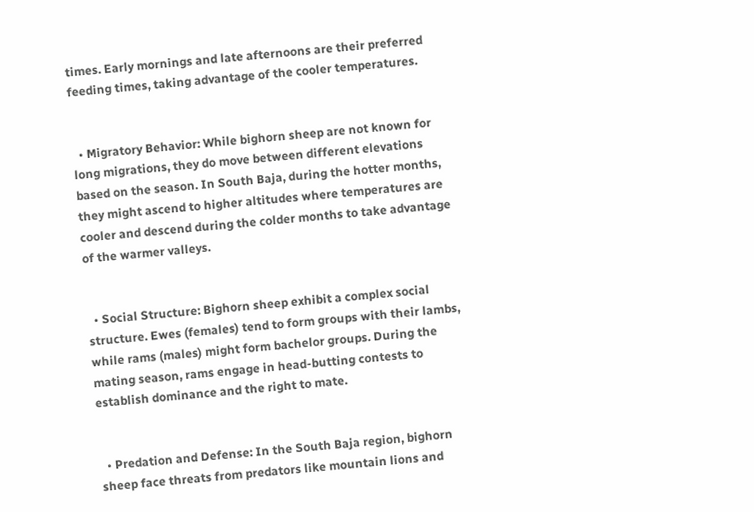times. Early mornings and late afternoons are their preferred feeding times, taking advantage of the cooler temperatures.


  • Migratory Behavior: While bighorn sheep are not known for long migrations, they do move between different elevations based on the season. In South Baja, during the hotter months, they might ascend to higher altitudes where temperatures are cooler and descend during the colder months to take advantage of the warmer valleys.


  • Social Structure: Bighorn sheep exhibit a complex social structure. Ewes (females) tend to form groups with their lambs, while rams (males) might form bachelor groups. During the mating season, rams engage in head-butting contests to establish dominance and the right to mate.


  • Predation and Defense: In the South Baja region, bighorn sheep face threats from predators like mountain lions and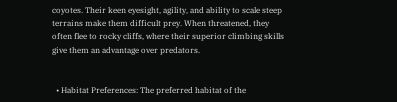coyotes. Their keen eyesight, agility, and ability to scale steep terrains make them difficult prey. When threatened, they often flee to rocky cliffs, where their superior climbing skills give them an advantage over predators.


  • Habitat Preferences: The preferred habitat of the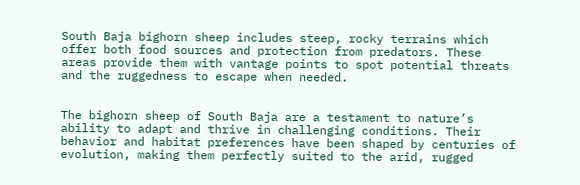South Baja bighorn sheep includes steep, rocky terrains which offer both food sources and protection from predators. These areas provide them with vantage points to spot potential threats and the ruggedness to escape when needed.


The bighorn sheep of South Baja are a testament to nature’s ability to adapt and thrive in challenging conditions. Their behavior and habitat preferences have been shaped by centuries of evolution, making them perfectly suited to the arid, rugged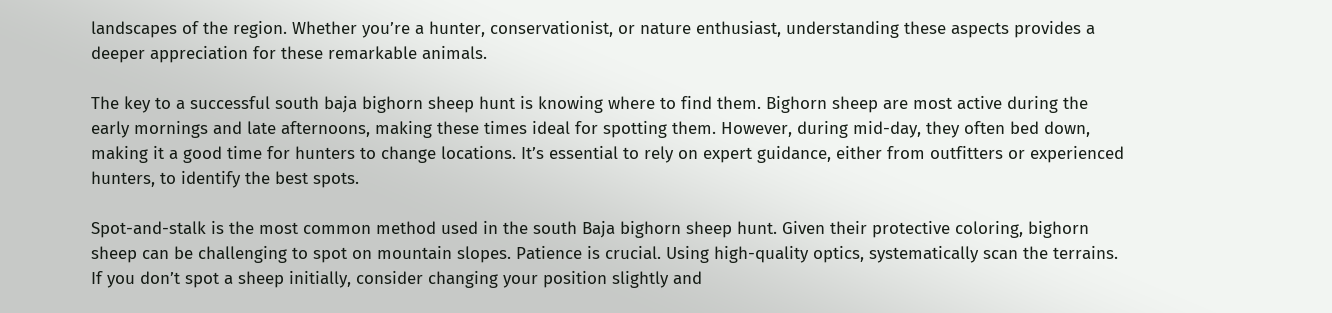landscapes of the region. Whether you’re a hunter, conservationist, or nature enthusiast, understanding these aspects provides a deeper appreciation for these remarkable animals.

The key to a successful south baja bighorn sheep hunt is knowing where to find them. Bighorn sheep are most active during the early mornings and late afternoons, making these times ideal for spotting them. However, during mid-day, they often bed down, making it a good time for hunters to change locations. It’s essential to rely on expert guidance, either from outfitters or experienced hunters, to identify the best spots.

Spot-and-stalk is the most common method used in the south Baja bighorn sheep hunt. Given their protective coloring, bighorn sheep can be challenging to spot on mountain slopes. Patience is crucial. Using high-quality optics, systematically scan the terrains. If you don’t spot a sheep initially, consider changing your position slightly and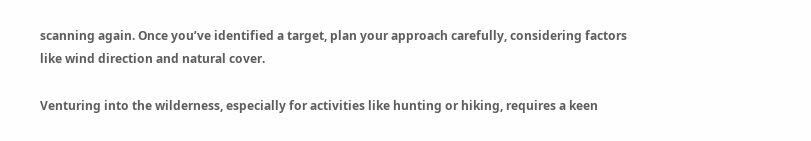scanning again. Once you’ve identified a target, plan your approach carefully, considering factors like wind direction and natural cover.

Venturing into the wilderness, especially for activities like hunting or hiking, requires a keen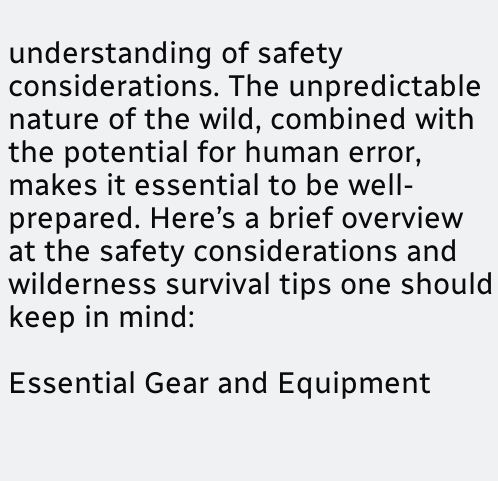understanding of safety considerations. The unpredictable nature of the wild, combined with the potential for human error, makes it essential to be well-prepared. Here’s a brief overview at the safety considerations and wilderness survival tips one should keep in mind:

Essential Gear and Equipment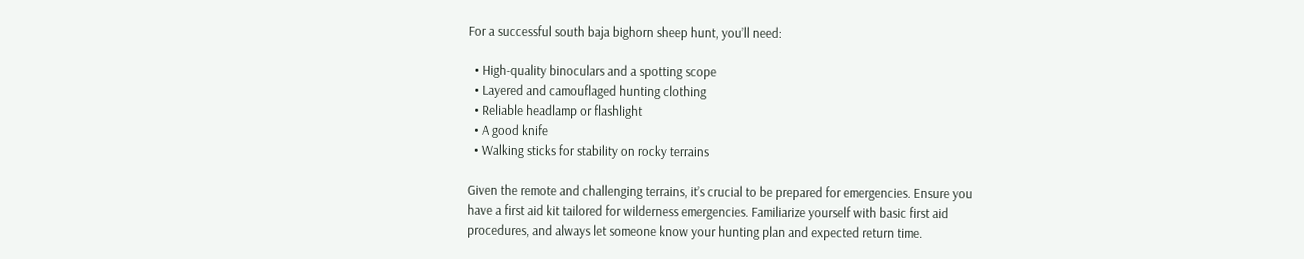For a successful south baja bighorn sheep hunt, you’ll need:

  • High-quality binoculars and a spotting scope
  • Layered and camouflaged hunting clothing
  • Reliable headlamp or flashlight
  • A good knife
  • Walking sticks for stability on rocky terrains

Given the remote and challenging terrains, it’s crucial to be prepared for emergencies. Ensure you have a first aid kit tailored for wilderness emergencies. Familiarize yourself with basic first aid procedures, and always let someone know your hunting plan and expected return time.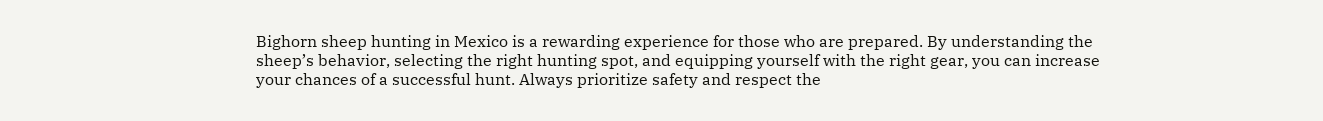Bighorn sheep hunting in Mexico is a rewarding experience for those who are prepared. By understanding the sheep’s behavior, selecting the right hunting spot, and equipping yourself with the right gear, you can increase your chances of a successful hunt. Always prioritize safety and respect the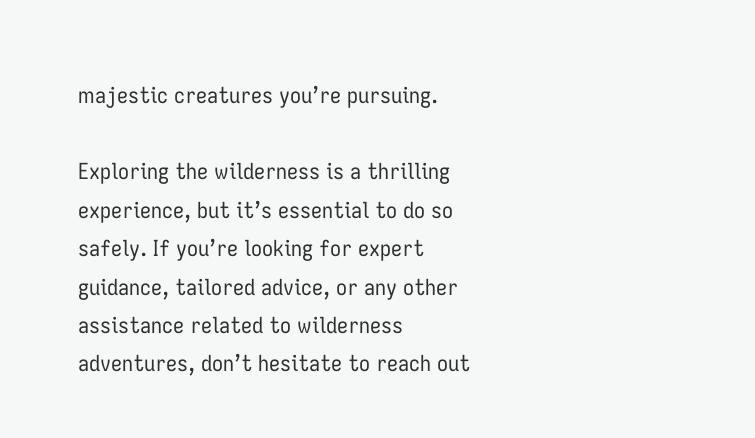majestic creatures you’re pursuing.

Exploring the wilderness is a thrilling experience, but it’s essential to do so safely. If you’re looking for expert guidance, tailored advice, or any other assistance related to wilderness adventures, don’t hesitate to reach out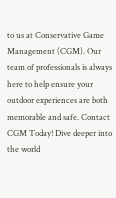to us at Conservative Game Management (CGM). Our team of professionals is always here to help ensure your outdoor experiences are both memorable and safe. Contact CGM Today! Dive deeper into the world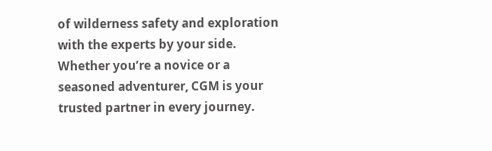of wilderness safety and exploration with the experts by your side. Whether you’re a novice or a seasoned adventurer, CGM is your trusted partner in every journey.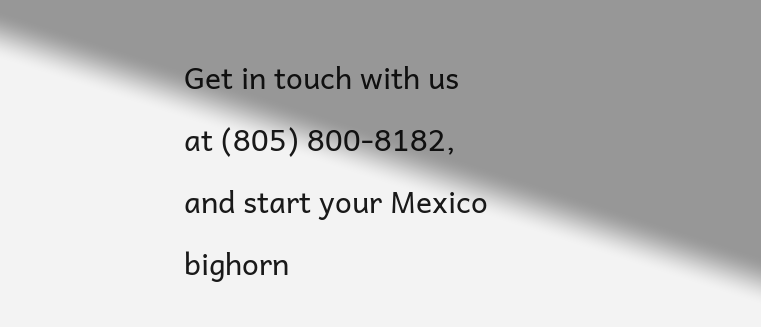Get in touch with us at (805) 800-8182, and start your Mexico bighorn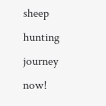sheep hunting journey now!